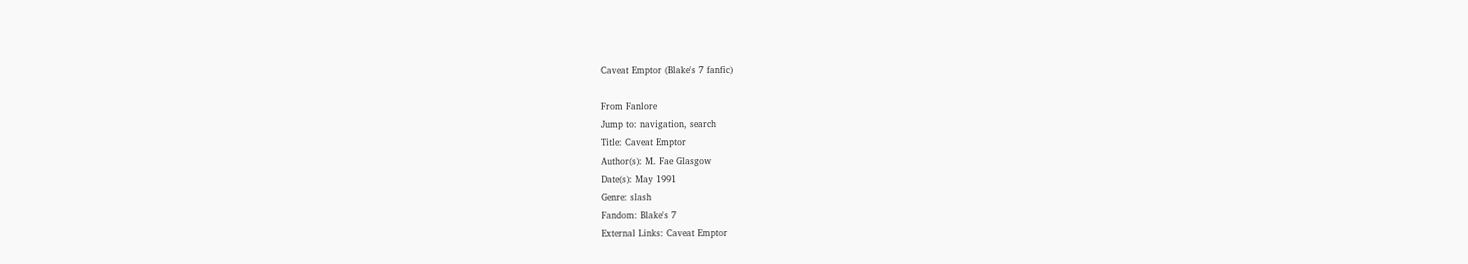Caveat Emptor (Blake's 7 fanfic)

From Fanlore
Jump to: navigation, search
Title: Caveat Emptor
Author(s): M. Fae Glasgow
Date(s): May 1991
Genre: slash
Fandom: Blake's 7
External Links: Caveat Emptor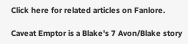Click here for related articles on Fanlore.

Caveat Emptor is a Blake's 7 Avon/Blake story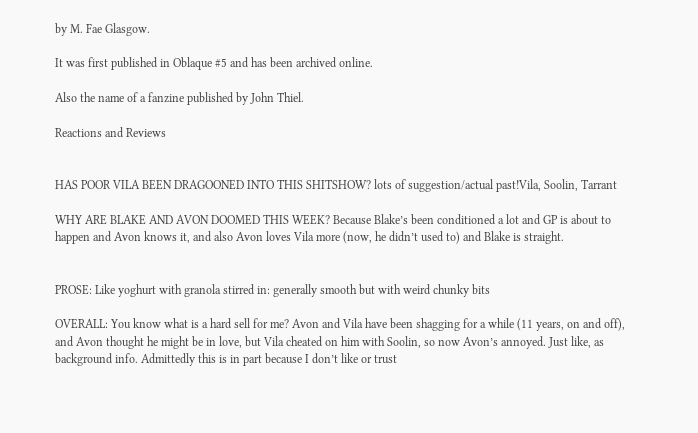by M. Fae Glasgow.

It was first published in Oblaque #5 and has been archived online.

Also the name of a fanzine published by John Thiel.

Reactions and Reviews


HAS POOR VILA BEEN DRAGOONED INTO THIS SHITSHOW? lots of suggestion/actual past!Vila, Soolin, Tarrant

WHY ARE BLAKE AND AVON DOOMED THIS WEEK? Because Blake’s been conditioned a lot and GP is about to happen and Avon knows it, and also Avon loves Vila more (now, he didn’t used to) and Blake is straight.


PROSE: Like yoghurt with granola stirred in: generally smooth but with weird chunky bits

OVERALL: You know what is a hard sell for me? Avon and Vila have been shagging for a while (11 years, on and off), and Avon thought he might be in love, but Vila cheated on him with Soolin, so now Avon’s annoyed. Just like, as background info. Admittedly this is in part because I don’t like or trust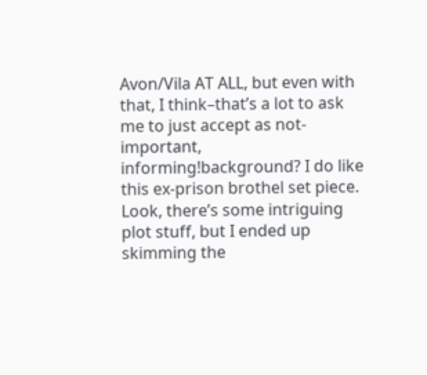Avon/Vila AT ALL, but even with that, I think–that’s a lot to ask me to just accept as not-important, informing!background? I do like this ex-prison brothel set piece. Look, there’s some intriguing plot stuff, but I ended up skimming the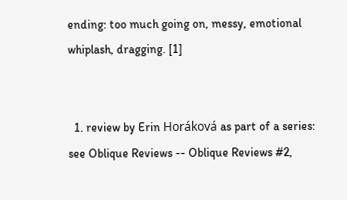ending: too much going on, messy, emotional whiplash, dragging. [1]


  1. review by Erin Horáková as part of a series: see Oblique Reviews -- Oblique Reviews #2,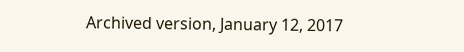Archived version, January 12, 2017